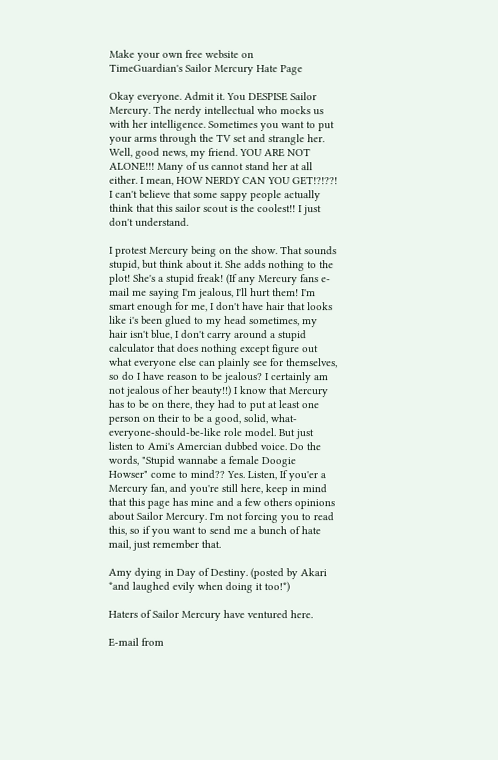Make your own free website on
TimeGuardian's Sailor Mercury Hate Page

Okay everyone. Admit it. You DESPISE Sailor Mercury. The nerdy intellectual who mocks us with her intelligence. Sometimes you want to put your arms through the TV set and strangle her. Well, good news, my friend. YOU ARE NOT ALONE!!! Many of us cannot stand her at all either. I mean, HOW NERDY CAN YOU GET!?!??! I can't believe that some sappy people actually think that this sailor scout is the coolest!! I just don't understand.

I protest Mercury being on the show. That sounds stupid, but think about it. She adds nothing to the plot! She's a stupid freak! (If any Mercury fans e-mail me saying I'm jealous, I'll hurt them! I'm smart enough for me, I don't have hair that looks like i's been glued to my head sometimes, my hair isn't blue, I don't carry around a stupid calculator that does nothing except figure out what everyone else can plainly see for themselves, so do I have reason to be jealous? I certainly am not jealous of her beauty!!) I know that Mercury has to be on there, they had to put at least one person on their to be a good, solid, what-everyone-should-be-like role model. But just listen to Ami's Amercian dubbed voice. Do the words, "Stupid wannabe a female Doogie Howser" come to mind?? Yes. Listen, If you'er a Mercury fan, and you're still here, keep in mind that this page has mine and a few others opinions about Sailor Mercury. I'm not forcing you to read this, so if you want to send me a bunch of hate mail, just remember that.

Amy dying in Day of Destiny. (posted by Akari *and laughed evily when doing it too!*)

Haters of Sailor Mercury have ventured here.

E-mail from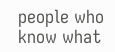people who know what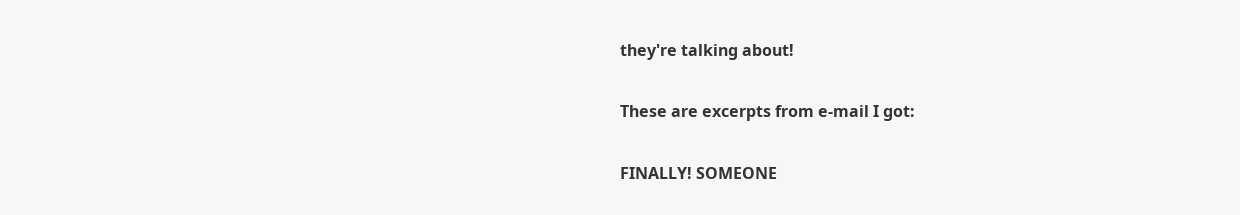they're talking about!

These are excerpts from e-mail I got:

FINALLY! SOMEONE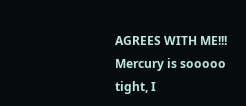AGREES WITH ME!!! Mercury is sooooo tight, I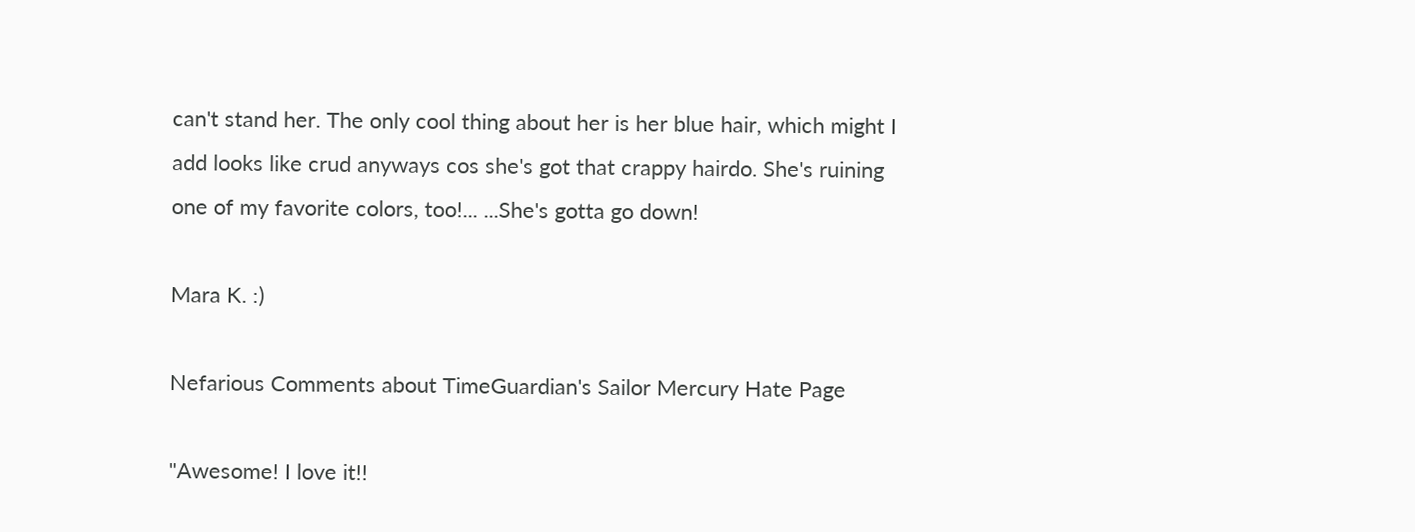can't stand her. The only cool thing about her is her blue hair, which might I add looks like crud anyways cos she's got that crappy hairdo. She's ruining one of my favorite colors, too!... ...She's gotta go down!

Mara K. :)

Nefarious Comments about TimeGuardian's Sailor Mercury Hate Page

"Awesome! I love it!!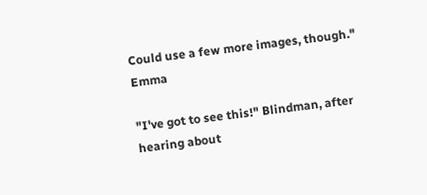Could use a few more images, though." Emma

"I've got to see this!" Blindman, after hearing about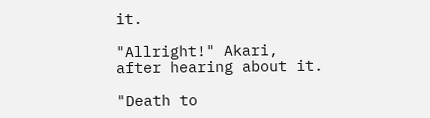it.

"Allright!" Akari, after hearing about it.

"Death to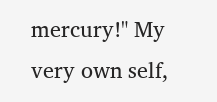mercury!" My very own self,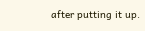after putting it up.